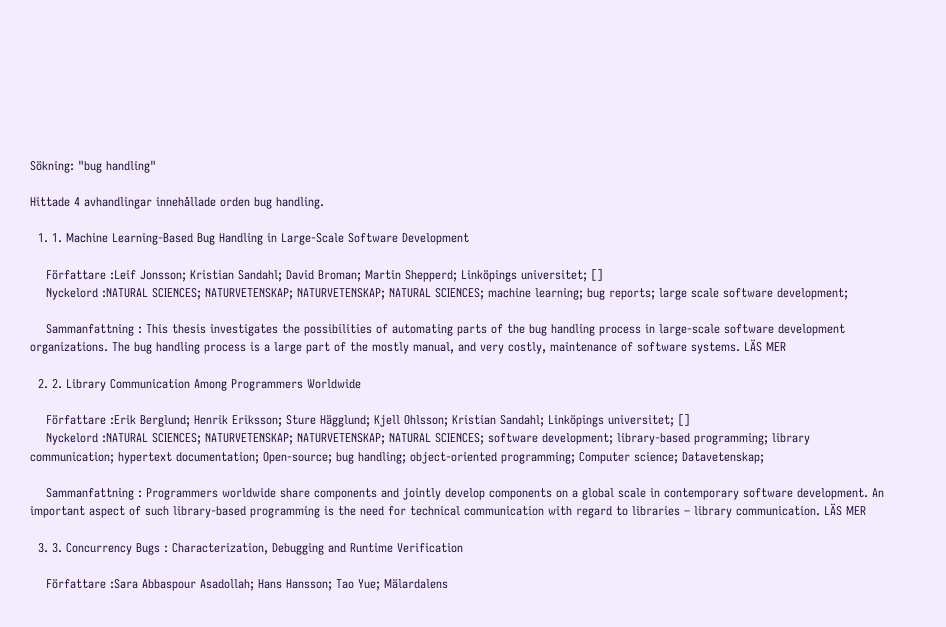Sökning: "bug handling"

Hittade 4 avhandlingar innehållade orden bug handling.

  1. 1. Machine Learning-Based Bug Handling in Large-Scale Software Development

    Författare :Leif Jonsson; Kristian Sandahl; David Broman; Martin Shepperd; Linköpings universitet; []
    Nyckelord :NATURAL SCIENCES; NATURVETENSKAP; NATURVETENSKAP; NATURAL SCIENCES; machine learning; bug reports; large scale software development;

    Sammanfattning : This thesis investigates the possibilities of automating parts of the bug handling process in large-scale software development organizations. The bug handling process is a large part of the mostly manual, and very costly, maintenance of software systems. LÄS MER

  2. 2. Library Communication Among Programmers Worldwide

    Författare :Erik Berglund; Henrik Eriksson; Sture Hägglund; Kjell Ohlsson; Kristian Sandahl; Linköpings universitet; []
    Nyckelord :NATURAL SCIENCES; NATURVETENSKAP; NATURVETENSKAP; NATURAL SCIENCES; software development; library-based programming; library communication; hypertext documentation; Open-source; bug handling; object-oriented programming; Computer science; Datavetenskap;

    Sammanfattning : Programmers worldwide share components and jointly develop components on a global scale in contemporary software development. An important aspect of such library-based programming is the need for technical communication with regard to libraries – library communication. LÄS MER

  3. 3. Concurrency Bugs : Characterization, Debugging and Runtime Verification

    Författare :Sara Abbaspour Asadollah; Hans Hansson; Tao Yue; Mälardalens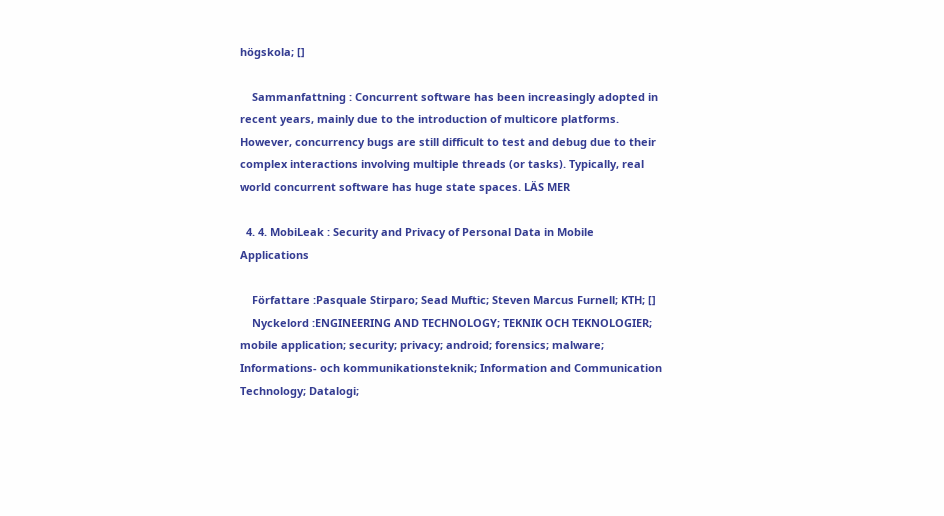högskola; []

    Sammanfattning : Concurrent software has been increasingly adopted in recent years, mainly due to the introduction of multicore platforms. However, concurrency bugs are still difficult to test and debug due to their complex interactions involving multiple threads (or tasks). Typically, real world concurrent software has huge state spaces. LÄS MER

  4. 4. MobiLeak : Security and Privacy of Personal Data in Mobile Applications

    Författare :Pasquale Stirparo; Sead Muftic; Steven Marcus Furnell; KTH; []
    Nyckelord :ENGINEERING AND TECHNOLOGY; TEKNIK OCH TEKNOLOGIER; mobile application; security; privacy; android; forensics; malware; Informations- och kommunikationsteknik; Information and Communication Technology; Datalogi;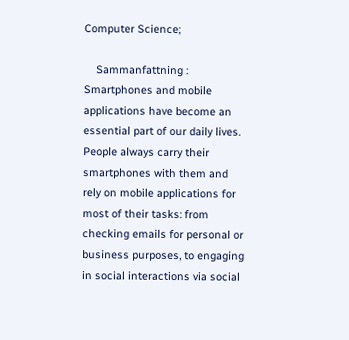Computer Science;

    Sammanfattning : Smartphones and mobile applications have become an essential part of our daily lives. People always carry their smartphones with them and rely on mobile applications for most of their tasks: from checking emails for personal or business purposes, to engaging in social interactions via social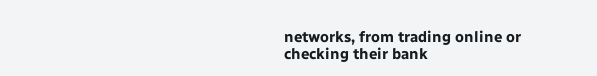networks, from trading online or checking their bank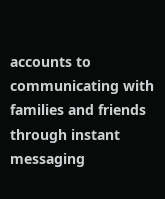accounts to communicating with families and friends through instant messaging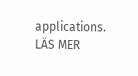applications. LÄS MER